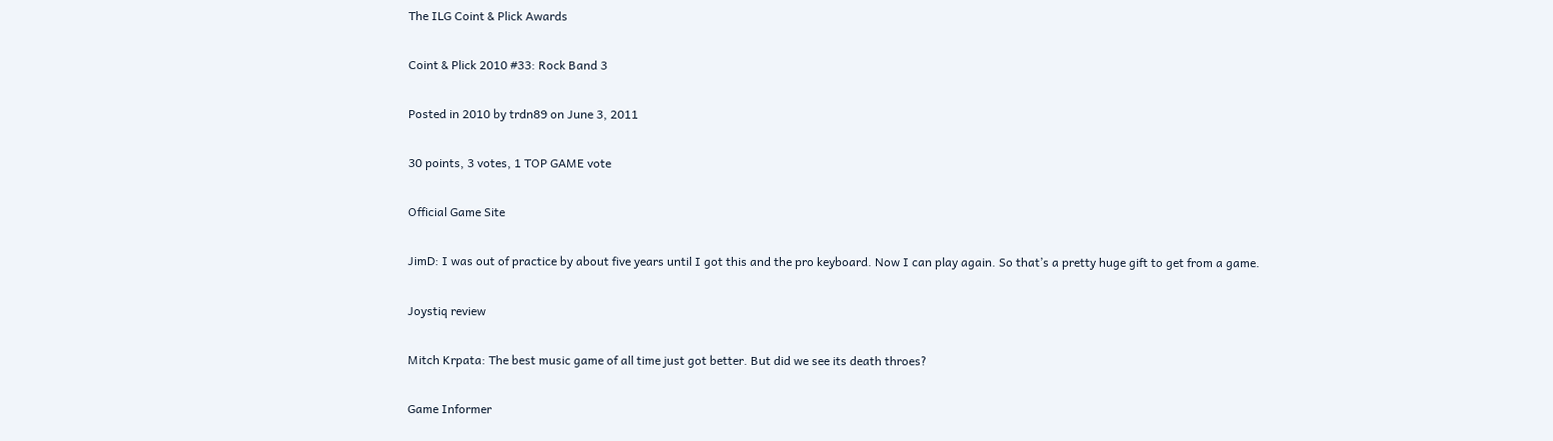The ILG Coint & Plick Awards

Coint & Plick 2010 #33: Rock Band 3

Posted in 2010 by trdn89 on June 3, 2011

30 points, 3 votes, 1 TOP GAME vote

Official Game Site

JimD: I was out of practice by about five years until I got this and the pro keyboard. Now I can play again. So that’s a pretty huge gift to get from a game.

Joystiq review

Mitch Krpata: The best music game of all time just got better. But did we see its death throes?

Game Informer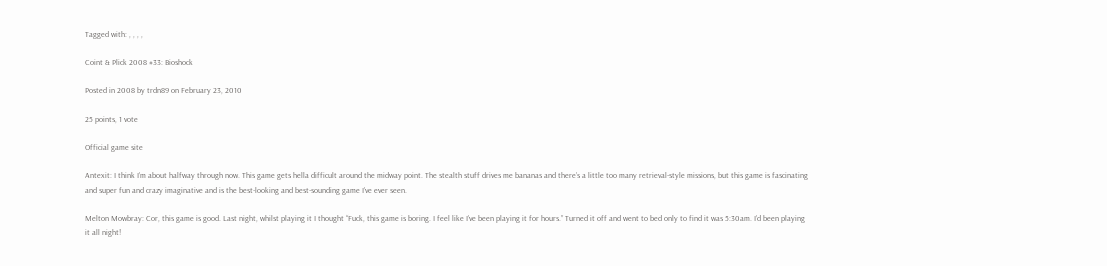Tagged with: , , , ,

Coint & Plick 2008 #33: Bioshock

Posted in 2008 by trdn89 on February 23, 2010

25 points, 1 vote

Official game site

Antexit: I think I’m about halfway through now. This game gets hella difficult around the midway point. The stealth stuff drives me bananas and there’s a little too many retrieval-style missions, but this game is fascinating and super fun and crazy imaginative and is the best-looking and best-sounding game I’ve ever seen.

Melton Mowbray: Cor, this game is good. Last night, whilst playing it I thought “Fuck, this game is boring. I feel like I’ve been playing it for hours.” Turned it off and went to bed only to find it was 5:30am. I’d been playing it all night!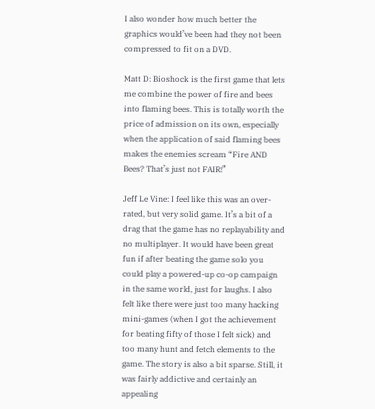I also wonder how much better the graphics would’ve been had they not been compressed to fit on a DVD.

Matt D: Bioshock is the first game that lets me combine the power of fire and bees into flaming bees. This is totally worth the price of admission on its own, especially when the application of said flaming bees makes the enemies scream “Fire AND Bees? That’s just not FAIR!”

Jeff Le Vine: I feel like this was an over-rated, but very solid game. It’s a bit of a drag that the game has no replayability and no multiplayer. It would have been great fun if after beating the game solo you could play a powered-up co-op campaign in the same world, just for laughs. I also felt like there were just too many hacking mini-games (when I got the achievement for beating fifty of those I felt sick) and too many hunt and fetch elements to the game. The story is also a bit sparse. Still, it was fairly addictive and certainly an appealing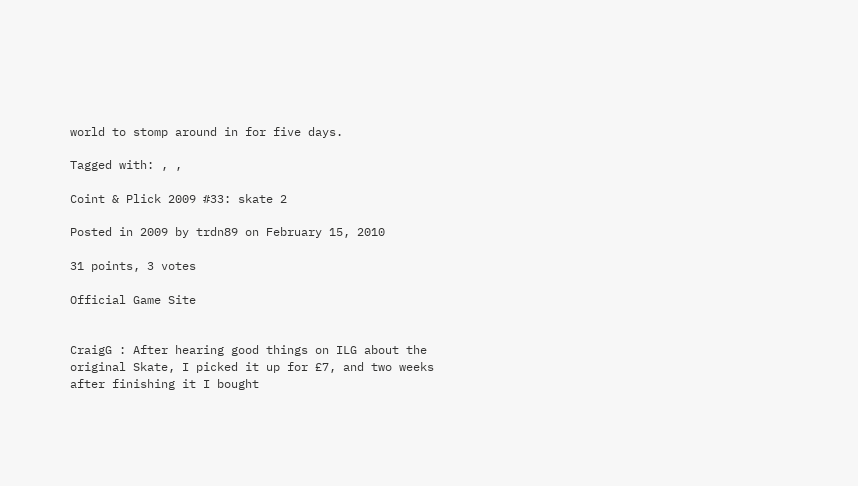world to stomp around in for five days.

Tagged with: , ,

Coint & Plick 2009 #33: skate 2

Posted in 2009 by trdn89 on February 15, 2010

31 points, 3 votes

Official Game Site


CraigG : After hearing good things on ILG about the original Skate, I picked it up for £7, and two weeks after finishing it I bought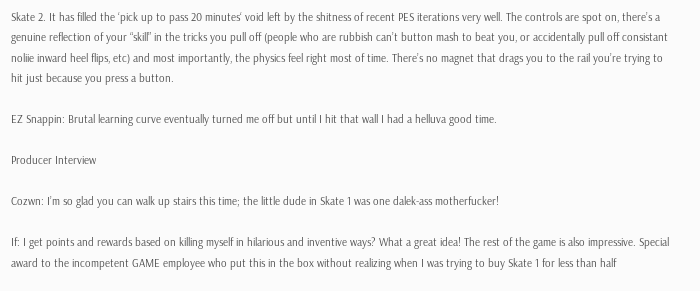Skate 2. It has filled the ‘pick up to pass 20 minutes‘ void left by the shitness of recent PES iterations very well. The controls are spot on, there’s a genuine reflection of your “skill” in the tricks you pull off (people who are rubbish can’t button mash to beat you, or accidentally pull off consistant noliie inward heel flips, etc) and most importantly, the physics feel right most of time. There’s no magnet that drags you to the rail you’re trying to hit just because you press a button.

EZ Snappin: Brutal learning curve eventually turned me off but until I hit that wall I had a helluva good time.

Producer Interview

Cozwn: I’m so glad you can walk up stairs this time; the little dude in Skate 1 was one dalek-ass motherfucker!

If: I get points and rewards based on killing myself in hilarious and inventive ways? What a great idea! The rest of the game is also impressive. Special award to the incompetent GAME employee who put this in the box without realizing when I was trying to buy Skate 1 for less than half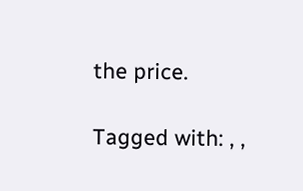the price.

Tagged with: , ,